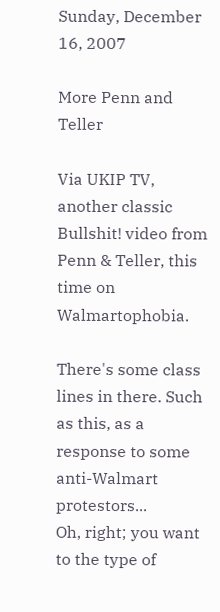Sunday, December 16, 2007

More Penn and Teller

Via UKIP TV, another classic Bullshit! video from Penn & Teller, this time on Walmartophobia.

There's some class lines in there. Such as this, as a response to some anti-Walmart protestors...
Oh, right; you want to the type of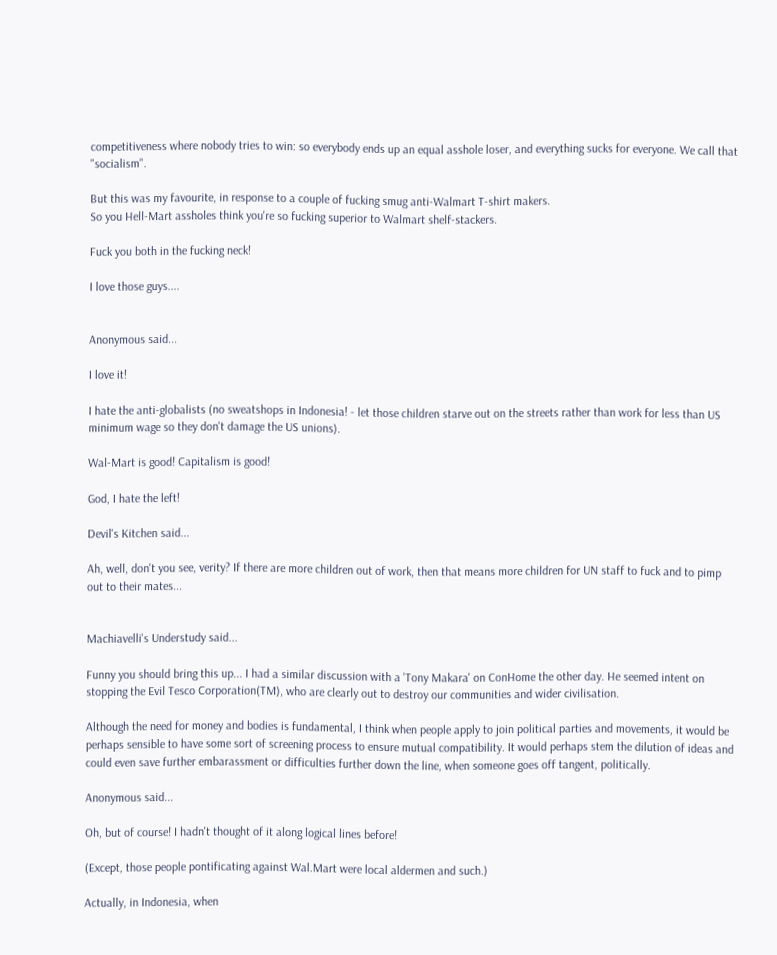competitiveness where nobody tries to win: so everybody ends up an equal asshole loser, and everything sucks for everyone. We call that "socialism".

But this was my favourite, in response to a couple of fucking smug anti-Walmart T-shirt makers.
So you Hell-Mart assholes think you're so fucking superior to Walmart shelf-stackers.

Fuck you both in the fucking neck!

I love those guys....


Anonymous said...

I love it!

I hate the anti-globalists (no sweatshops in Indonesia! - let those children starve out on the streets rather than work for less than US minimum wage so they don't damage the US unions).

Wal-Mart is good! Capitalism is good!

God, I hate the left!

Devil's Kitchen said...

Ah, well, don't you see, verity? If there are more children out of work, then that means more children for UN staff to fuck and to pimp out to their mates...


Machiavelli's Understudy said...

Funny you should bring this up... I had a similar discussion with a 'Tony Makara' on ConHome the other day. He seemed intent on stopping the Evil Tesco Corporation(TM), who are clearly out to destroy our communities and wider civilisation.

Although the need for money and bodies is fundamental, I think when people apply to join political parties and movements, it would be perhaps sensible to have some sort of screening process to ensure mutual compatibility. It would perhaps stem the dilution of ideas and could even save further embarassment or difficulties further down the line, when someone goes off tangent, politically.

Anonymous said...

Oh, but of course! I hadn't thought of it along logical lines before!

(Except, those people pontificating against Wal.Mart were local aldermen and such.)

Actually, in Indonesia, when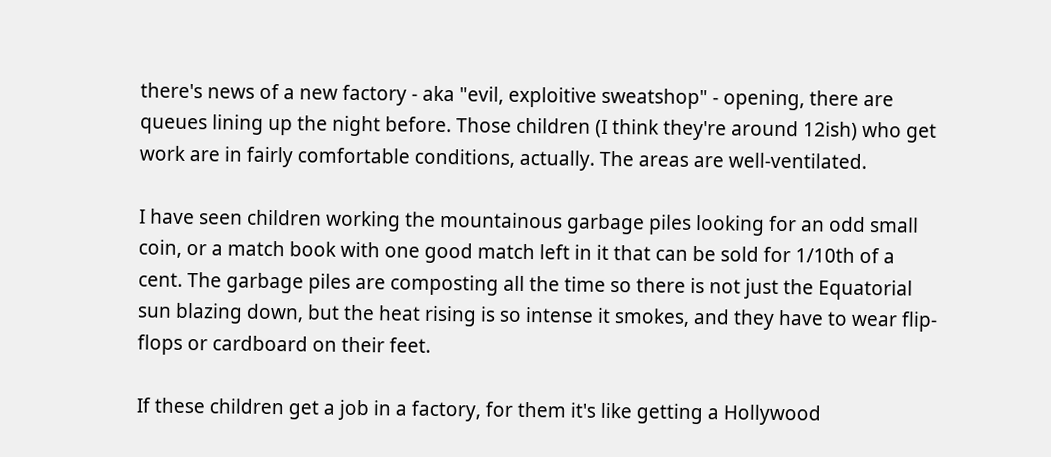there's news of a new factory - aka "evil, exploitive sweatshop" - opening, there are queues lining up the night before. Those children (I think they're around 12ish) who get work are in fairly comfortable conditions, actually. The areas are well-ventilated.

I have seen children working the mountainous garbage piles looking for an odd small coin, or a match book with one good match left in it that can be sold for 1/10th of a cent. The garbage piles are composting all the time so there is not just the Equatorial sun blazing down, but the heat rising is so intense it smokes, and they have to wear flip-flops or cardboard on their feet.

If these children get a job in a factory, for them it's like getting a Hollywood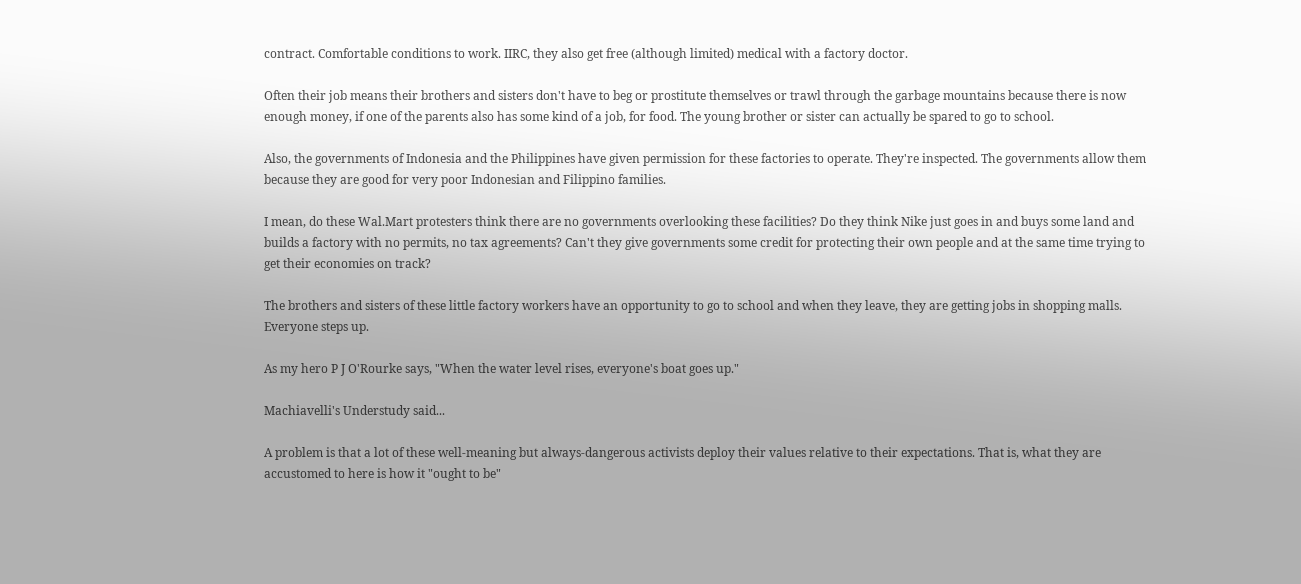contract. Comfortable conditions to work. IIRC, they also get free (although limited) medical with a factory doctor.

Often their job means their brothers and sisters don't have to beg or prostitute themselves or trawl through the garbage mountains because there is now enough money, if one of the parents also has some kind of a job, for food. The young brother or sister can actually be spared to go to school.

Also, the governments of Indonesia and the Philippines have given permission for these factories to operate. They're inspected. The governments allow them because they are good for very poor Indonesian and Filippino families.

I mean, do these Wal.Mart protesters think there are no governments overlooking these facilities? Do they think Nike just goes in and buys some land and builds a factory with no permits, no tax agreements? Can't they give governments some credit for protecting their own people and at the same time trying to get their economies on track?

The brothers and sisters of these little factory workers have an opportunity to go to school and when they leave, they are getting jobs in shopping malls. Everyone steps up.

As my hero P J O'Rourke says, "When the water level rises, everyone's boat goes up."

Machiavelli's Understudy said...

A problem is that a lot of these well-meaning but always-dangerous activists deploy their values relative to their expectations. That is, what they are accustomed to here is how it "ought to be"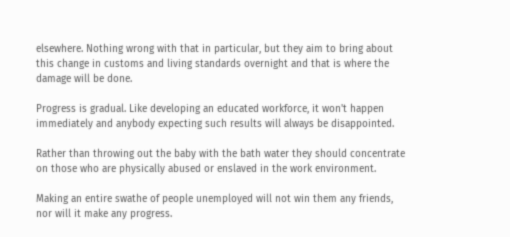elsewhere. Nothing wrong with that in particular, but they aim to bring about this change in customs and living standards overnight and that is where the damage will be done.

Progress is gradual. Like developing an educated workforce, it won't happen immediately and anybody expecting such results will always be disappointed.

Rather than throwing out the baby with the bath water they should concentrate on those who are physically abused or enslaved in the work environment.

Making an entire swathe of people unemployed will not win them any friends, nor will it make any progress.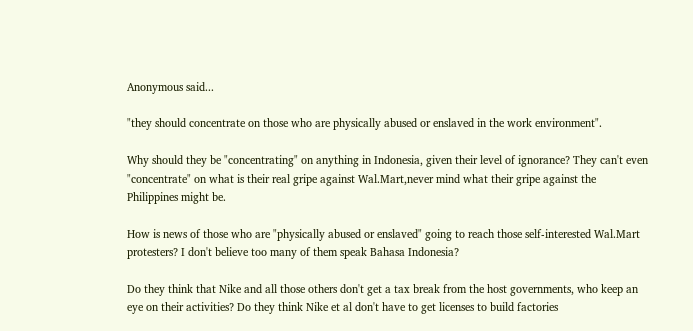Anonymous said...

"they should concentrate on those who are physically abused or enslaved in the work environment".

Why should they be "concentrating" on anything in Indonesia, given their level of ignorance? They can't even "concentrate" on what is their real gripe against Wal.Mart,never mind what their gripe against the Philippines might be.

How is news of those who are "physically abused or enslaved" going to reach those self-interested Wal.Mart protesters? I don't believe too many of them speak Bahasa Indonesia?

Do they think that Nike and all those others don't get a tax break from the host governments, who keep an eye on their activities? Do they think Nike et al don't have to get licenses to build factories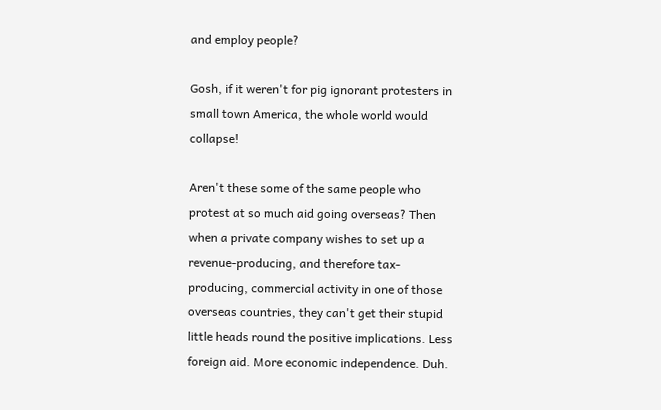and employ people?

Gosh, if it weren't for pig ignorant protesters in small town America, the whole world would collapse!

Aren't these some of the same people who protest at so much aid going overseas? Then when a private company wishes to set up a revenue-producing, and therefore tax-producing, commercial activity in one of those overseas countries, they can't get their stupid little heads round the positive implications. Less foreign aid. More economic independence. Duh.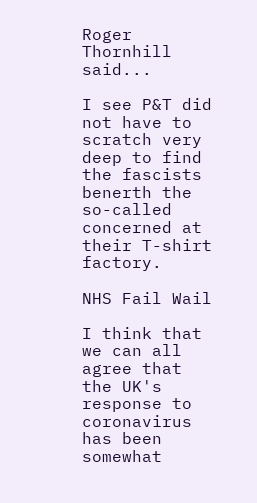Roger Thornhill said...

I see P&T did not have to scratch very deep to find the fascists benerth the so-called concerned at their T-shirt factory.

NHS Fail Wail

I think that we can all agree that the UK's response to coronavirus has been somewhat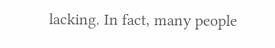lacking. In fact, many people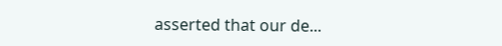asserted that our de...